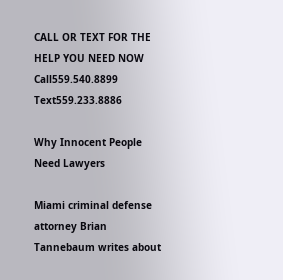CALL OR TEXT FOR THE HELP YOU NEED NOW Call559.540.8899 Text559.233.8886

Why Innocent People Need Lawyers

Miami criminal defense attorney Brian Tannebaum writes about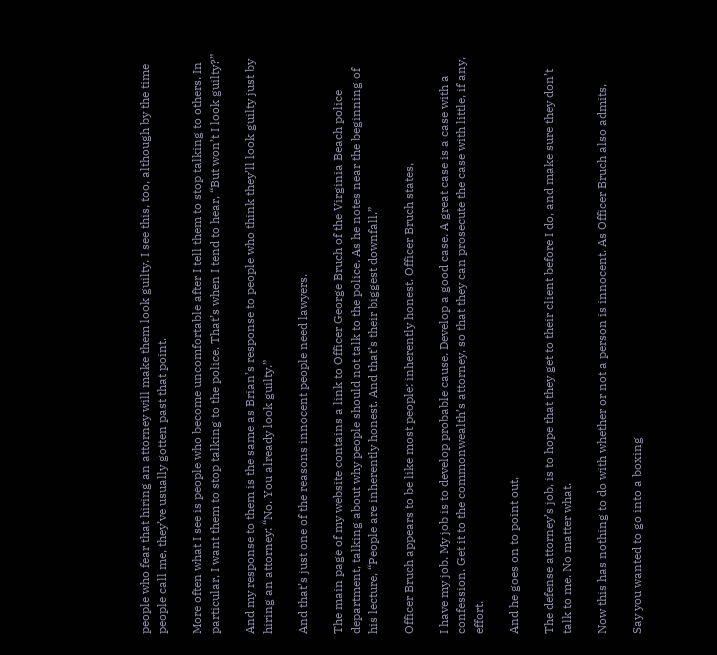people who fear that hiring an attorney will make them look guilty. I see this, too, although by the time people call me, they’ve usually gotten past that point.

More often what I see is people who become uncomfortable after I tell them to stop talking to others. In particular, I want them to stop talking to the police. That’s when I tend to hear, “But won’t I look guilty?”

And my response to them is the same as Brian’s response to people who think they’ll look guilty just by hiring an attorney: “No. You already look guilty.”

And that’s just one of the reasons innocent people need lawyers.

The main page of my website contains a link to Officer George Bruch of the Virginia Beach police department, talking about why people should not talk to the police. As he notes near the beginning of his lecture, “People are inherently honest. And that’s their biggest downfall.”

Officer Bruch appears to be like most people: inherently honest. Officer Bruch states,

I have my job. My job is to develop probable cause. Develop a good case. A great case is a case with a confession. Get it to the commonwealth’s attorney, so that they can prosecute the case with little, if any, effort.

And he goes on to point out,

The defense attorney’s job, is to hope that they get to their client before I do, and make sure they don’t talk to me. No matter what.

Now this has nothing to do with whether or not a person is innocent. As Officer Bruch also admits,

Say you wanted to go into a boxing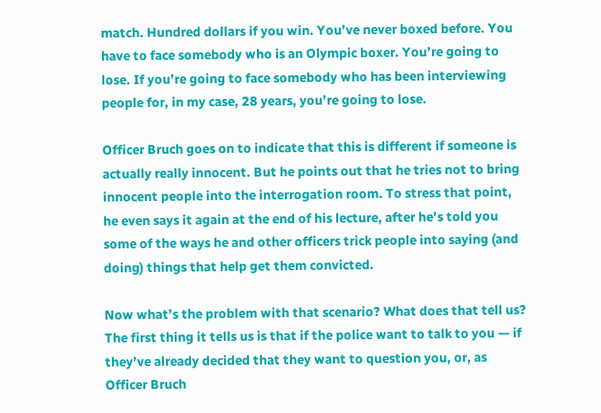match. Hundred dollars if you win. You’ve never boxed before. You have to face somebody who is an Olympic boxer. You’re going to lose. If you’re going to face somebody who has been interviewing people for, in my case, 28 years, you’re going to lose.

Officer Bruch goes on to indicate that this is different if someone is actually really innocent. But he points out that he tries not to bring innocent people into the interrogation room. To stress that point, he even says it again at the end of his lecture, after he’s told you some of the ways he and other officers trick people into saying (and doing) things that help get them convicted.

Now what’s the problem with that scenario? What does that tell us? The first thing it tells us is that if the police want to talk to you — if they’ve already decided that they want to question you, or, as Officer Bruch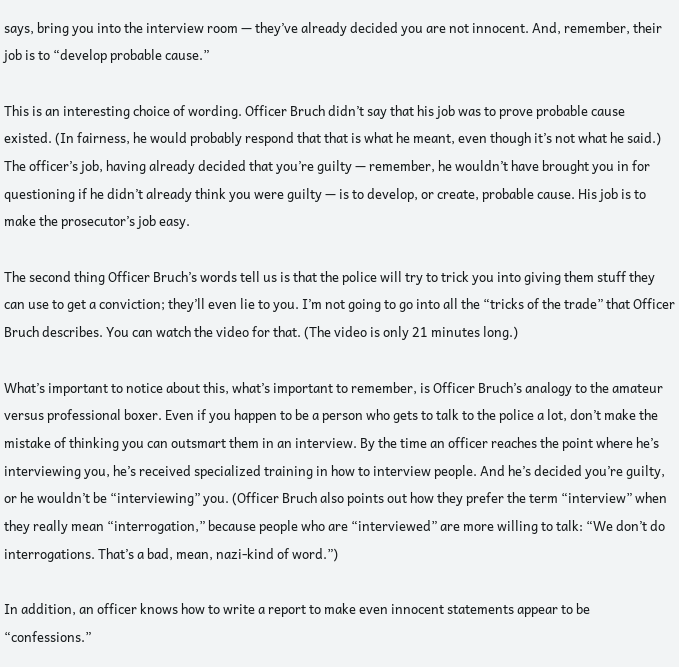says, bring you into the interview room — they’ve already decided you are not innocent. And, remember, their job is to “develop probable cause.”

This is an interesting choice of wording. Officer Bruch didn’t say that his job was to prove probable cause existed. (In fairness, he would probably respond that that is what he meant, even though it’s not what he said.) The officer’s job, having already decided that you’re guilty — remember, he wouldn’t have brought you in for questioning if he didn’t already think you were guilty — is to develop, or create, probable cause. His job is to make the prosecutor’s job easy.

The second thing Officer Bruch’s words tell us is that the police will try to trick you into giving them stuff they can use to get a conviction; they’ll even lie to you. I’m not going to go into all the “tricks of the trade” that Officer Bruch describes. You can watch the video for that. (The video is only 21 minutes long.)

What’s important to notice about this, what’s important to remember, is Officer Bruch’s analogy to the amateur versus professional boxer. Even if you happen to be a person who gets to talk to the police a lot, don’t make the mistake of thinking you can outsmart them in an interview. By the time an officer reaches the point where he’s interviewing you, he’s received specialized training in how to interview people. And he’s decided you’re guilty, or he wouldn’t be “interviewing” you. (Officer Bruch also points out how they prefer the term “interview” when they really mean “interrogation,” because people who are “interviewed” are more willing to talk: “We don’t do interrogations. That’s a bad, mean, nazi-kind of word.”)

In addition, an officer knows how to write a report to make even innocent statements appear to be “confessions.”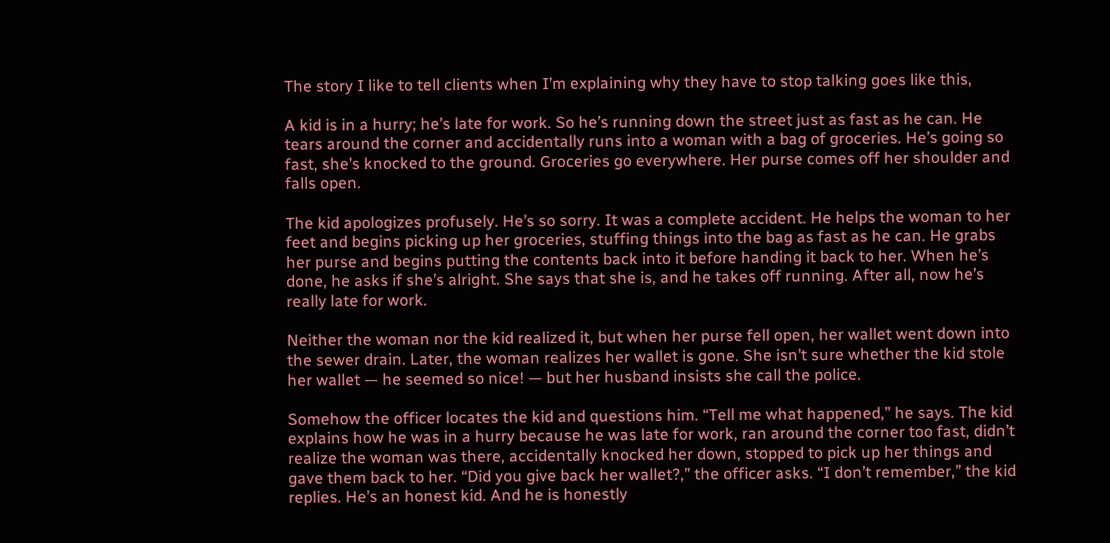The story I like to tell clients when I’m explaining why they have to stop talking goes like this,

A kid is in a hurry; he’s late for work. So he’s running down the street just as fast as he can. He tears around the corner and accidentally runs into a woman with a bag of groceries. He’s going so fast, she’s knocked to the ground. Groceries go everywhere. Her purse comes off her shoulder and falls open.

The kid apologizes profusely. He’s so sorry. It was a complete accident. He helps the woman to her feet and begins picking up her groceries, stuffing things into the bag as fast as he can. He grabs her purse and begins putting the contents back into it before handing it back to her. When he’s done, he asks if she’s alright. She says that she is, and he takes off running. After all, now he’s really late for work.

Neither the woman nor the kid realized it, but when her purse fell open, her wallet went down into the sewer drain. Later, the woman realizes her wallet is gone. She isn’t sure whether the kid stole her wallet — he seemed so nice! — but her husband insists she call the police.

Somehow the officer locates the kid and questions him. “Tell me what happened,” he says. The kid explains how he was in a hurry because he was late for work, ran around the corner too fast, didn’t realize the woman was there, accidentally knocked her down, stopped to pick up her things and gave them back to her. “Did you give back her wallet?,” the officer asks. “I don’t remember,” the kid replies. He’s an honest kid. And he is honestly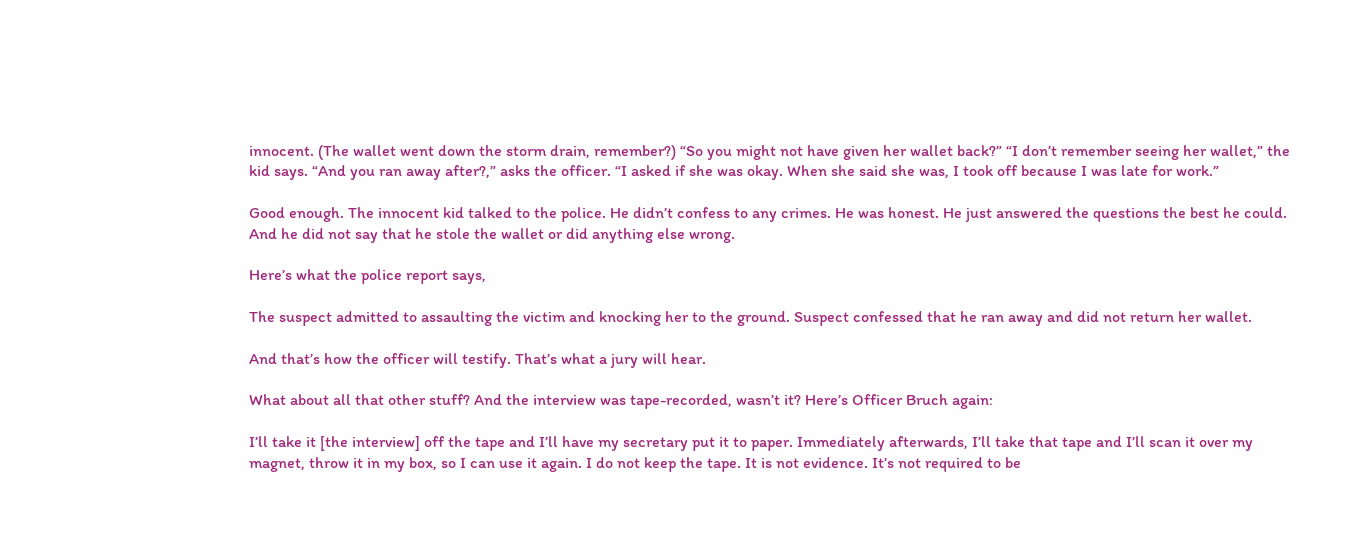innocent. (The wallet went down the storm drain, remember?) “So you might not have given her wallet back?” “I don’t remember seeing her wallet,” the kid says. “And you ran away after?,” asks the officer. “I asked if she was okay. When she said she was, I took off because I was late for work.”

Good enough. The innocent kid talked to the police. He didn’t confess to any crimes. He was honest. He just answered the questions the best he could. And he did not say that he stole the wallet or did anything else wrong.

Here’s what the police report says,

The suspect admitted to assaulting the victim and knocking her to the ground. Suspect confessed that he ran away and did not return her wallet.

And that’s how the officer will testify. That’s what a jury will hear.

What about all that other stuff? And the interview was tape-recorded, wasn’t it? Here’s Officer Bruch again:

I’ll take it [the interview] off the tape and I’ll have my secretary put it to paper. Immediately afterwards, I’ll take that tape and I’ll scan it over my magnet, throw it in my box, so I can use it again. I do not keep the tape. It is not evidence. It’s not required to be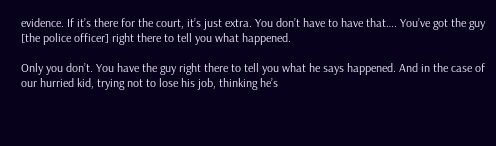evidence. If it’s there for the court, it’s just extra. You don’t have to have that…. You’ve got the guy [the police officer] right there to tell you what happened.

Only you don’t. You have the guy right there to tell you what he says happened. And in the case of our hurried kid, trying not to lose his job, thinking he’s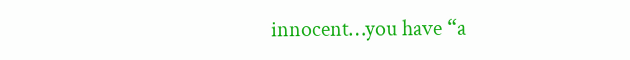innocent…you have “a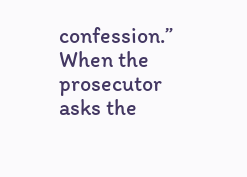confession.” When the prosecutor asks the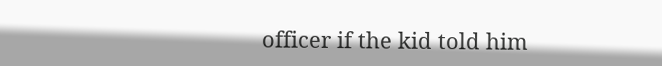officer if the kid told him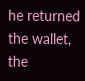he returned the wallet, the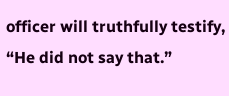officer will truthfully testify, “He did not say that.”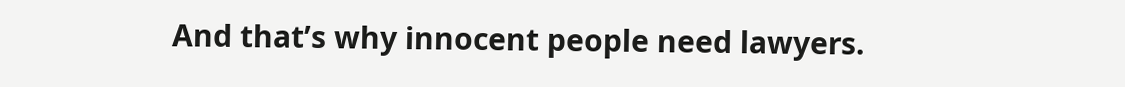And that’s why innocent people need lawyers.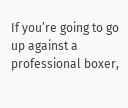If you’re going to go up against a professional boxer,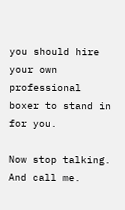you should hire your own professional boxer to stand in for you.

Now stop talking. And call me.